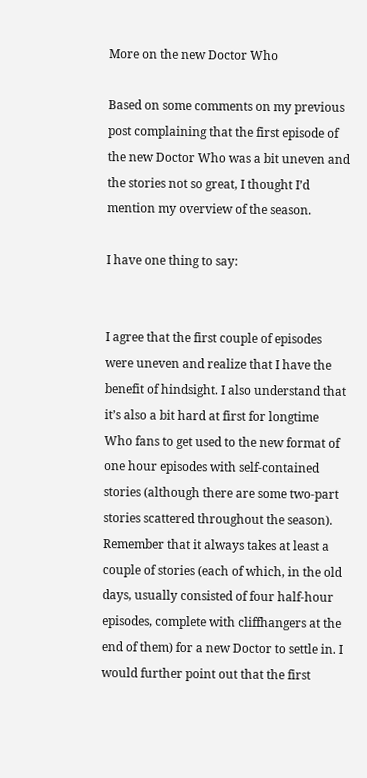More on the new Doctor Who

Based on some comments on my previous post complaining that the first episode of the new Doctor Who was a bit uneven and the stories not so great, I thought I’d mention my overview of the season.

I have one thing to say:


I agree that the first couple of episodes were uneven and realize that I have the benefit of hindsight. I also understand that it’s also a bit hard at first for longtime Who fans to get used to the new format of one hour episodes with self-contained stories (although there are some two-part stories scattered throughout the season). Remember that it always takes at least a couple of stories (each of which, in the old days, usually consisted of four half-hour episodes, complete with cliffhangers at the end of them) for a new Doctor to settle in. I would further point out that the first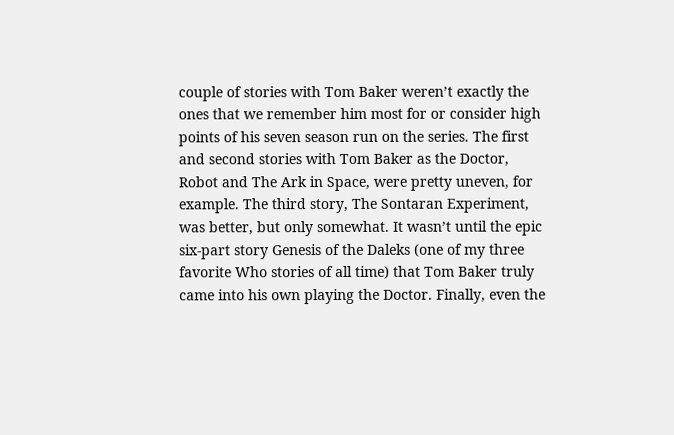couple of stories with Tom Baker weren’t exactly the ones that we remember him most for or consider high points of his seven season run on the series. The first and second stories with Tom Baker as the Doctor, Robot and The Ark in Space, were pretty uneven, for example. The third story, The Sontaran Experiment, was better, but only somewhat. It wasn’t until the epic six-part story Genesis of the Daleks (one of my three favorite Who stories of all time) that Tom Baker truly came into his own playing the Doctor. Finally, even the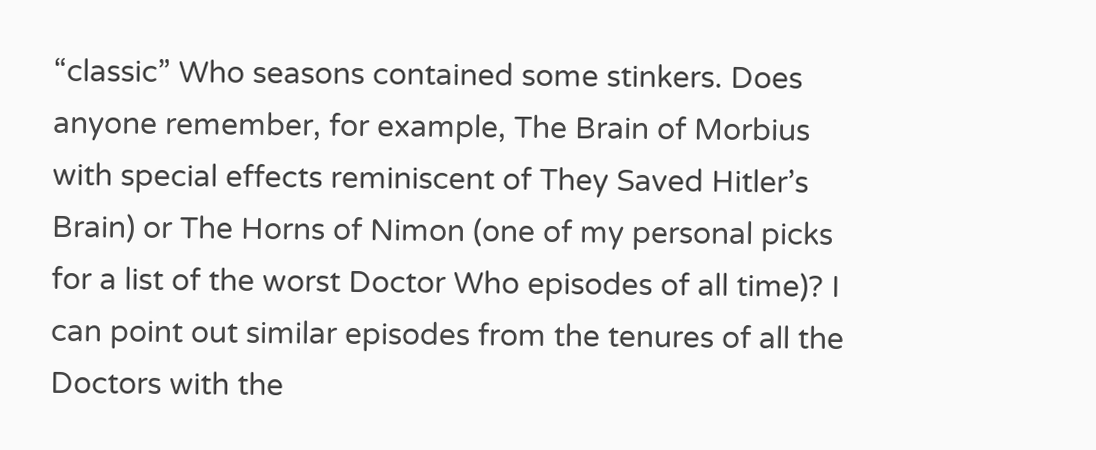“classic” Who seasons contained some stinkers. Does anyone remember, for example, The Brain of Morbius with special effects reminiscent of They Saved Hitler’s Brain) or The Horns of Nimon (one of my personal picks for a list of the worst Doctor Who episodes of all time)? I can point out similar episodes from the tenures of all the Doctors with the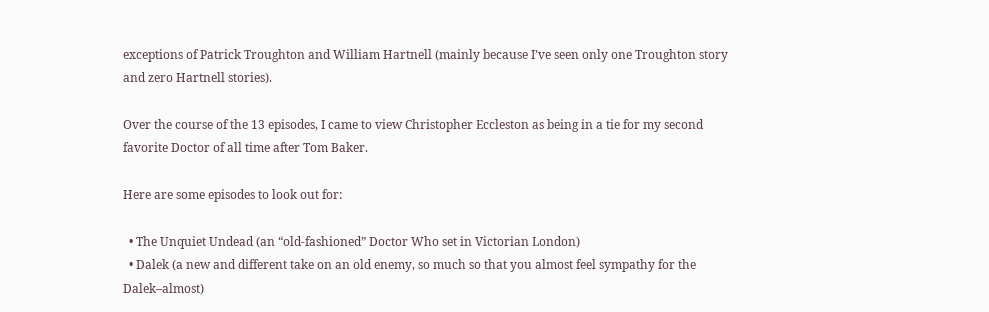exceptions of Patrick Troughton and William Hartnell (mainly because I’ve seen only one Troughton story and zero Hartnell stories).

Over the course of the 13 episodes, I came to view Christopher Eccleston as being in a tie for my second favorite Doctor of all time after Tom Baker.

Here are some episodes to look out for:

  • The Unquiet Undead (an “old-fashioned” Doctor Who set in Victorian London)
  • Dalek (a new and different take on an old enemy, so much so that you almost feel sympathy for the Dalek–almost)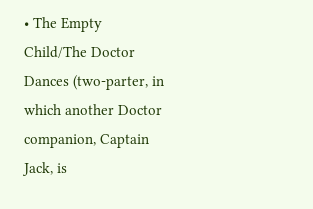• The Empty Child/The Doctor Dances (two-parter, in which another Doctor companion, Captain Jack, is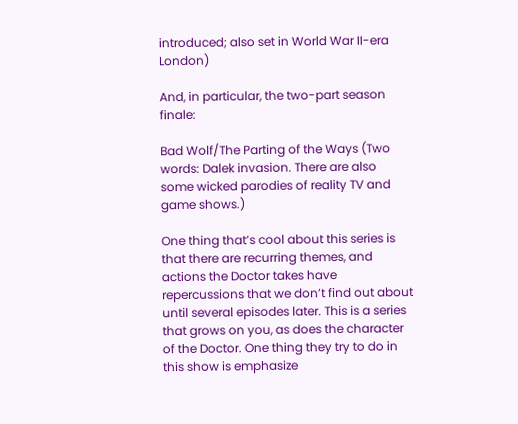introduced; also set in World War II-era London)

And, in particular, the two-part season finale:

Bad Wolf/The Parting of the Ways (Two words: Dalek invasion. There are also some wicked parodies of reality TV and game shows.)

One thing that’s cool about this series is that there are recurring themes, and actions the Doctor takes have repercussions that we don’t find out about until several episodes later. This is a series that grows on you, as does the character of the Doctor. One thing they try to do in this show is emphasize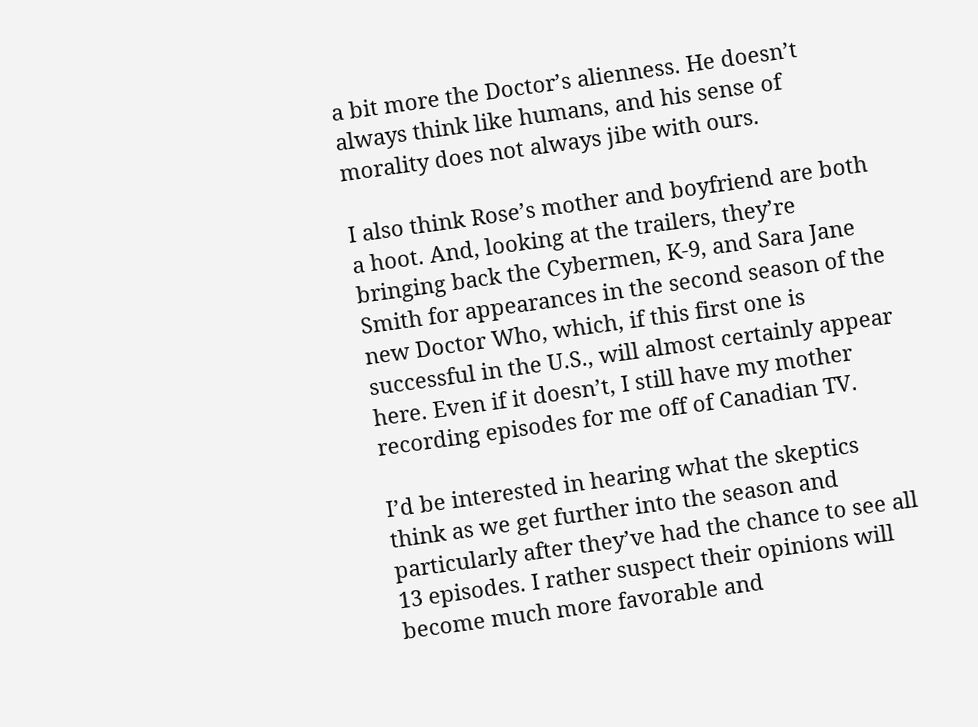a bit more the Doctor’s alienness. He doesn’t always think like humans, and his sense of morality does not always jibe with ours.

I also think Rose’s mother and boyfriend are both a hoot. And, looking at the trailers, they’re bringing back the Cybermen, K-9, and Sara Jane Smith for appearances in the second season of the new Doctor Who, which, if this first one is successful in the U.S., will almost certainly appear here. Even if it doesn’t, I still have my mother recording episodes for me off of Canadian TV.

I’d be interested in hearing what the skeptics think as we get further into the season and particularly after they’ve had the chance to see all 13 episodes. I rather suspect their opinions will become much more favorable and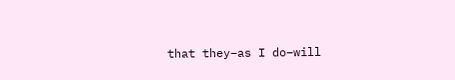that they–as I do–will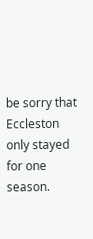be sorry that Eccleston only stayed for one season.